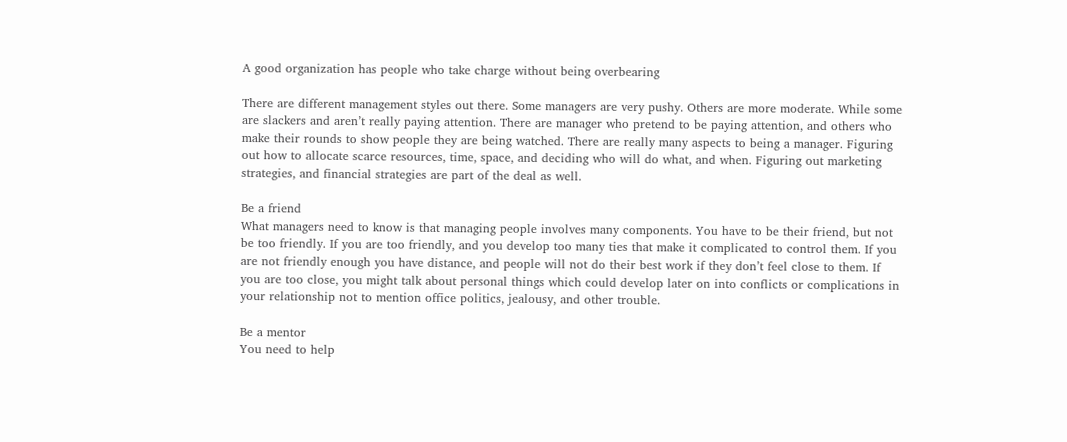A good organization has people who take charge without being overbearing

There are different management styles out there. Some managers are very pushy. Others are more moderate. While some are slackers and aren’t really paying attention. There are manager who pretend to be paying attention, and others who make their rounds to show people they are being watched. There are really many aspects to being a manager. Figuring out how to allocate scarce resources, time, space, and deciding who will do what, and when. Figuring out marketing strategies, and financial strategies are part of the deal as well.

Be a friend
What managers need to know is that managing people involves many components. You have to be their friend, but not be too friendly. If you are too friendly, and you develop too many ties that make it complicated to control them. If you are not friendly enough you have distance, and people will not do their best work if they don’t feel close to them. If you are too close, you might talk about personal things which could develop later on into conflicts or complications in your relationship not to mention office politics, jealousy, and other trouble.

Be a mentor
You need to help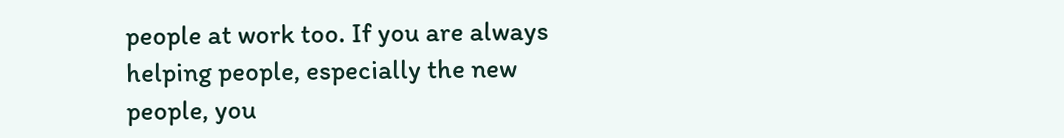people at work too. If you are always helping people, especially the new people, you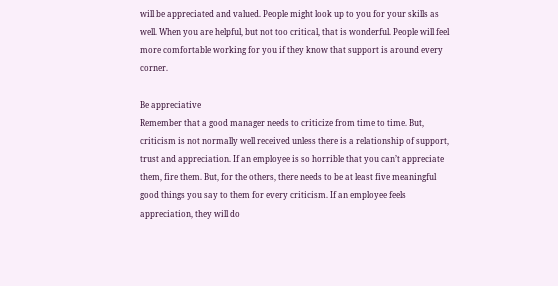will be appreciated and valued. People might look up to you for your skills as well. When you are helpful, but not too critical, that is wonderful. People will feel more comfortable working for you if they know that support is around every corner.

Be appreciative
Remember that a good manager needs to criticize from time to time. But, criticism is not normally well received unless there is a relationship of support, trust and appreciation. If an employee is so horrible that you can’t appreciate them, fire them. But, for the others, there needs to be at least five meaningful good things you say to them for every criticism. If an employee feels appreciation, they will do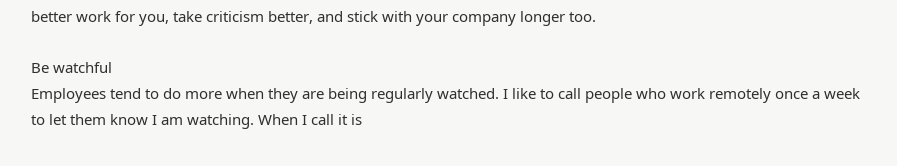better work for you, take criticism better, and stick with your company longer too.

Be watchful
Employees tend to do more when they are being regularly watched. I like to call people who work remotely once a week to let them know I am watching. When I call it is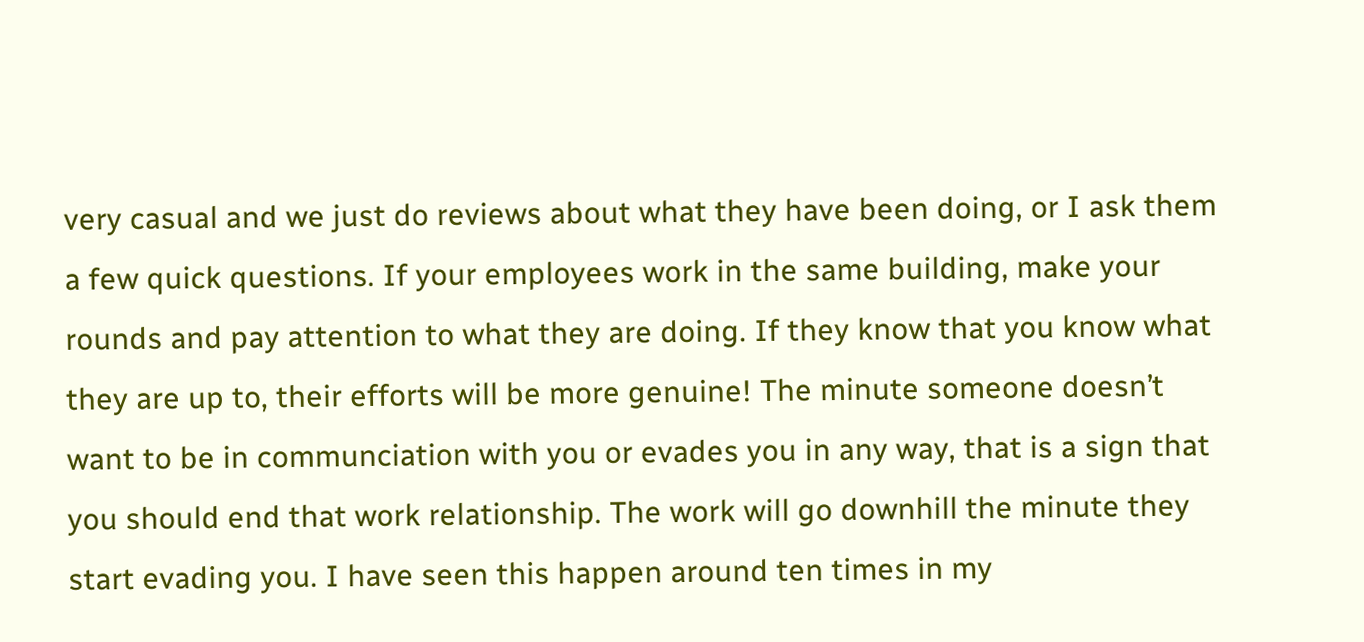very casual and we just do reviews about what they have been doing, or I ask them a few quick questions. If your employees work in the same building, make your rounds and pay attention to what they are doing. If they know that you know what they are up to, their efforts will be more genuine! The minute someone doesn’t want to be in communciation with you or evades you in any way, that is a sign that you should end that work relationship. The work will go downhill the minute they start evading you. I have seen this happen around ten times in my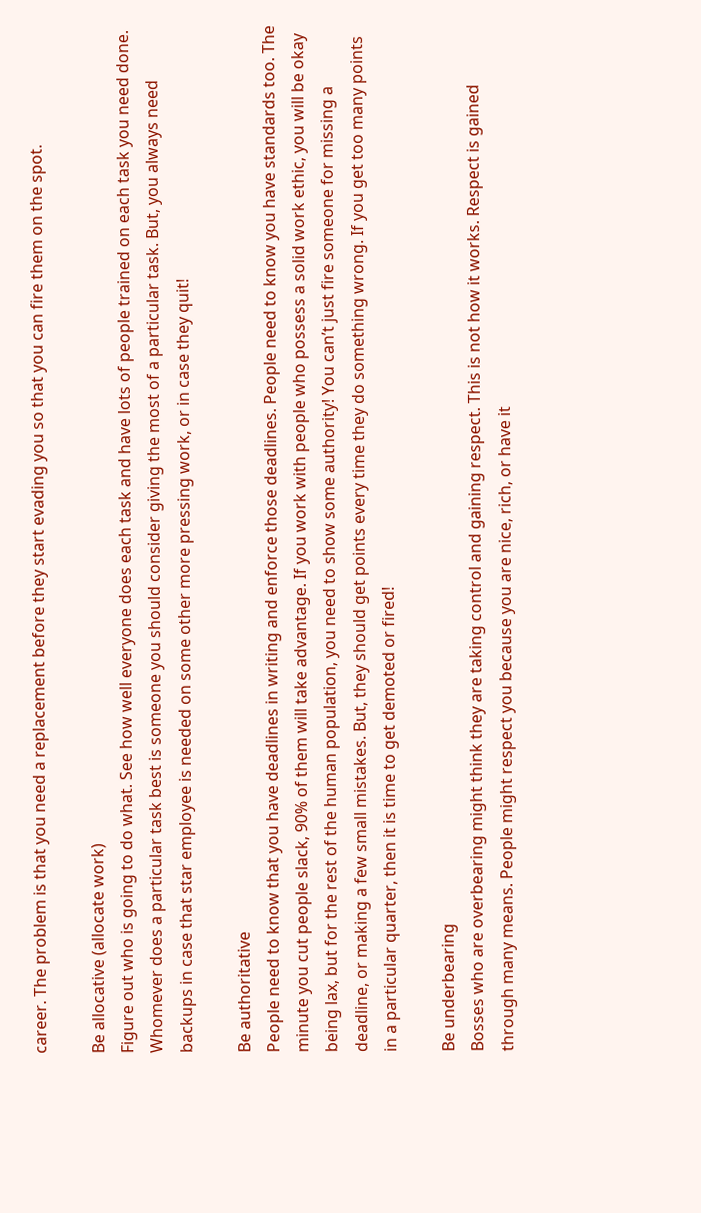career. The problem is that you need a replacement before they start evading you so that you can fire them on the spot.

Be allocative (allocate work)
Figure out who is going to do what. See how well everyone does each task and have lots of people trained on each task you need done. Whomever does a particular task best is someone you should consider giving the most of a particular task. But, you always need backups in case that star employee is needed on some other more pressing work, or in case they quit!

Be authoritative
People need to know that you have deadlines in writing and enforce those deadlines. People need to know you have standards too. The minute you cut people slack, 90% of them will take advantage. If you work with people who possess a solid work ethic, you will be okay being lax, but for the rest of the human population, you need to show some authority! You can’t just fire someone for missing a deadline, or making a few small mistakes. But, they should get points every time they do something wrong. If you get too many points in a particular quarter, then it is time to get demoted or fired!

Be underbearing
Bosses who are overbearing might think they are taking control and gaining respect. This is not how it works. Respect is gained through many means. People might respect you because you are nice, rich, or have it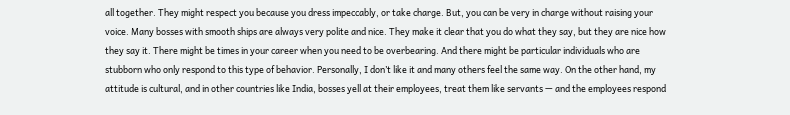all together. They might respect you because you dress impeccably, or take charge. But, you can be very in charge without raising your voice. Many bosses with smooth ships are always very polite and nice. They make it clear that you do what they say, but they are nice how they say it. There might be times in your career when you need to be overbearing. And there might be particular individuals who are stubborn who only respond to this type of behavior. Personally, I don’t like it and many others feel the same way. On the other hand, my attitude is cultural, and in other countries like India, bosses yell at their employees, treat them like servants — and the employees respond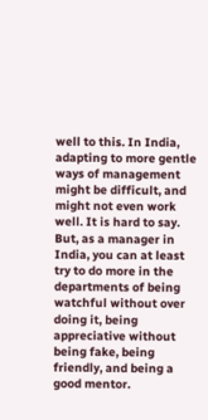well to this. In India, adapting to more gentle ways of management might be difficult, and might not even work well. It is hard to say. But, as a manager in India, you can at least try to do more in the departments of being watchful without over doing it, being appreciative without being fake, being friendly, and being a good mentor.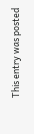This entry was posted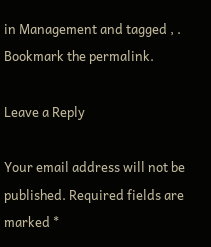in Management and tagged , . Bookmark the permalink.

Leave a Reply

Your email address will not be published. Required fields are marked *